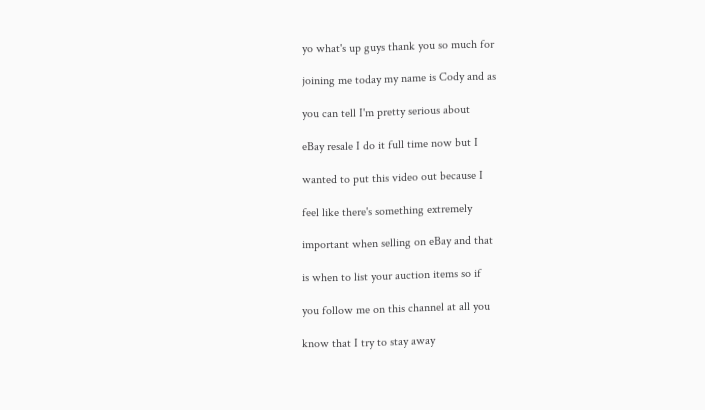yo what's up guys thank you so much for

joining me today my name is Cody and as

you can tell I'm pretty serious about

eBay resale I do it full time now but I

wanted to put this video out because I

feel like there's something extremely

important when selling on eBay and that

is when to list your auction items so if

you follow me on this channel at all you

know that I try to stay away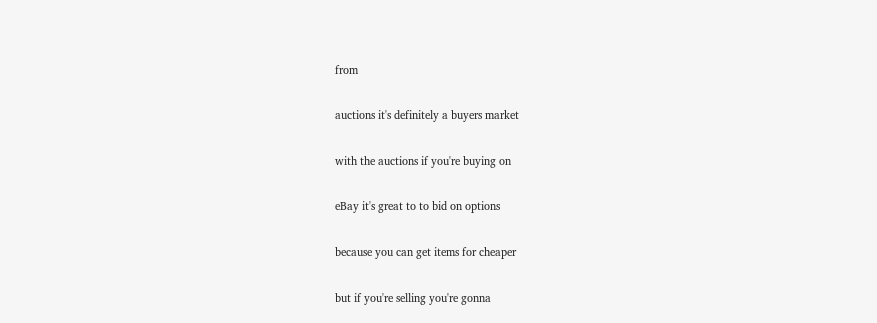from

auctions it's definitely a buyers market

with the auctions if you're buying on

eBay it's great to to bid on options

because you can get items for cheaper

but if you're selling you're gonna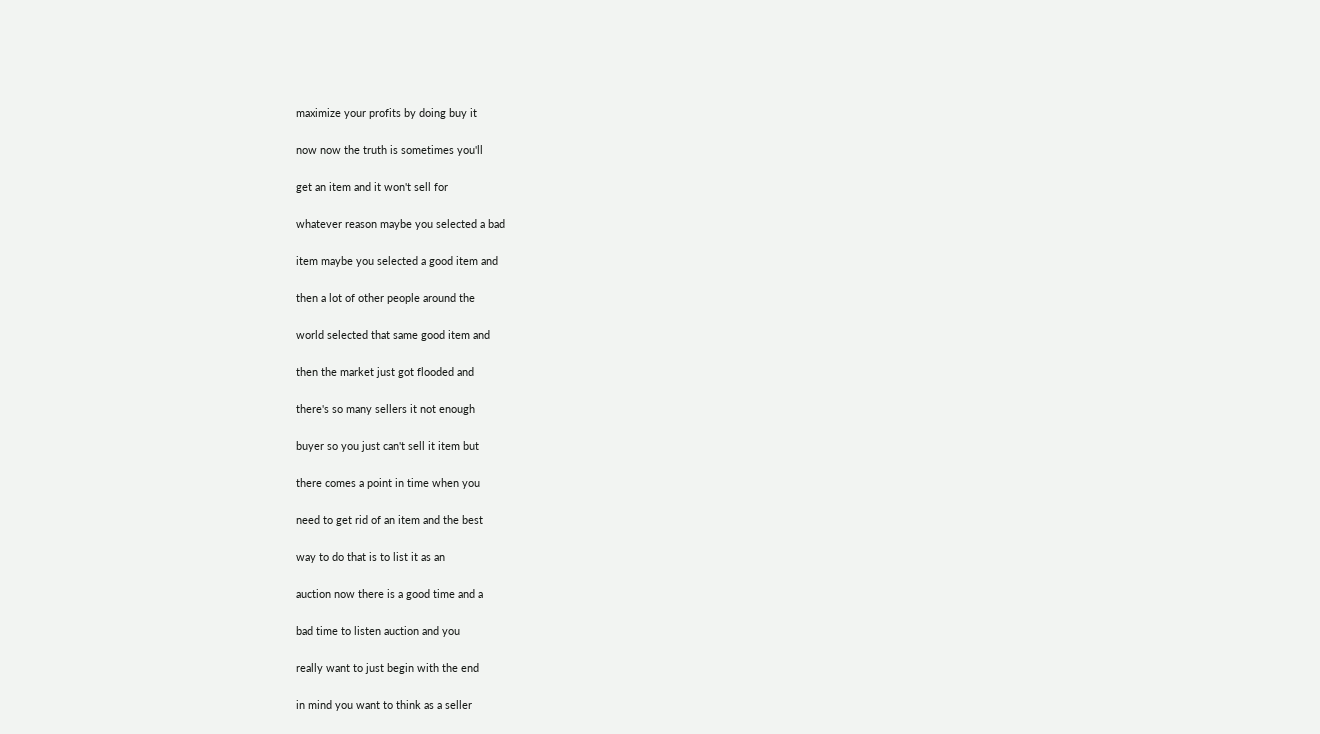maximize your profits by doing buy it

now now the truth is sometimes you'll

get an item and it won't sell for

whatever reason maybe you selected a bad

item maybe you selected a good item and

then a lot of other people around the

world selected that same good item and

then the market just got flooded and

there's so many sellers it not enough

buyer so you just can't sell it item but

there comes a point in time when you

need to get rid of an item and the best

way to do that is to list it as an

auction now there is a good time and a

bad time to listen auction and you

really want to just begin with the end

in mind you want to think as a seller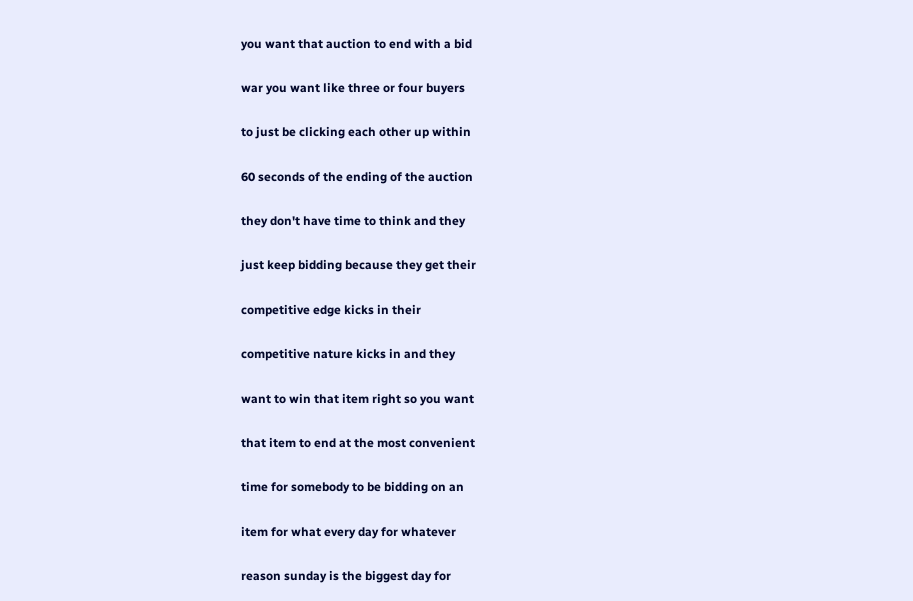you want that auction to end with a bid

war you want like three or four buyers

to just be clicking each other up within

60 seconds of the ending of the auction

they don't have time to think and they

just keep bidding because they get their

competitive edge kicks in their

competitive nature kicks in and they

want to win that item right so you want

that item to end at the most convenient

time for somebody to be bidding on an

item for what every day for whatever

reason sunday is the biggest day for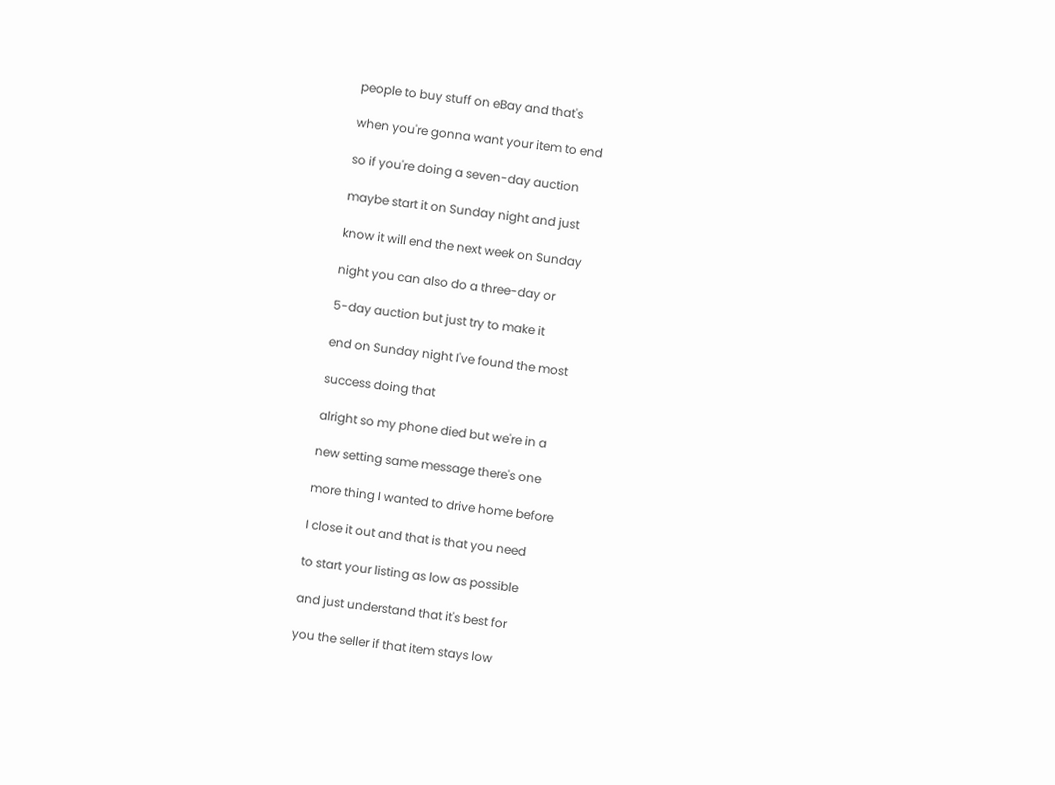people to buy stuff on eBay and that's

when you're gonna want your item to end

so if you're doing a seven-day auction

maybe start it on Sunday night and just

know it will end the next week on Sunday

night you can also do a three-day or

5-day auction but just try to make it

end on Sunday night I've found the most

success doing that

alright so my phone died but we're in a

new setting same message there's one

more thing I wanted to drive home before

I close it out and that is that you need

to start your listing as low as possible

and just understand that it's best for

you the seller if that item stays low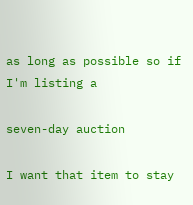as long as possible so if I'm listing a

seven-day auction

I want that item to stay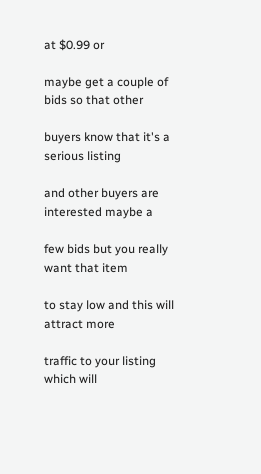at $0.99 or

maybe get a couple of bids so that other

buyers know that it's a serious listing

and other buyers are interested maybe a

few bids but you really want that item

to stay low and this will attract more

traffic to your listing which will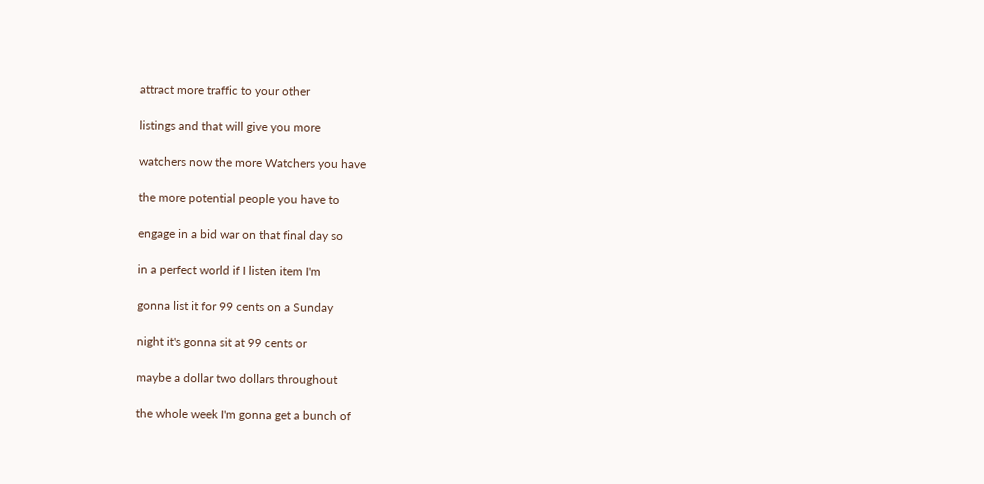attract more traffic to your other

listings and that will give you more

watchers now the more Watchers you have

the more potential people you have to

engage in a bid war on that final day so

in a perfect world if I listen item I'm

gonna list it for 99 cents on a Sunday

night it's gonna sit at 99 cents or

maybe a dollar two dollars throughout

the whole week I'm gonna get a bunch of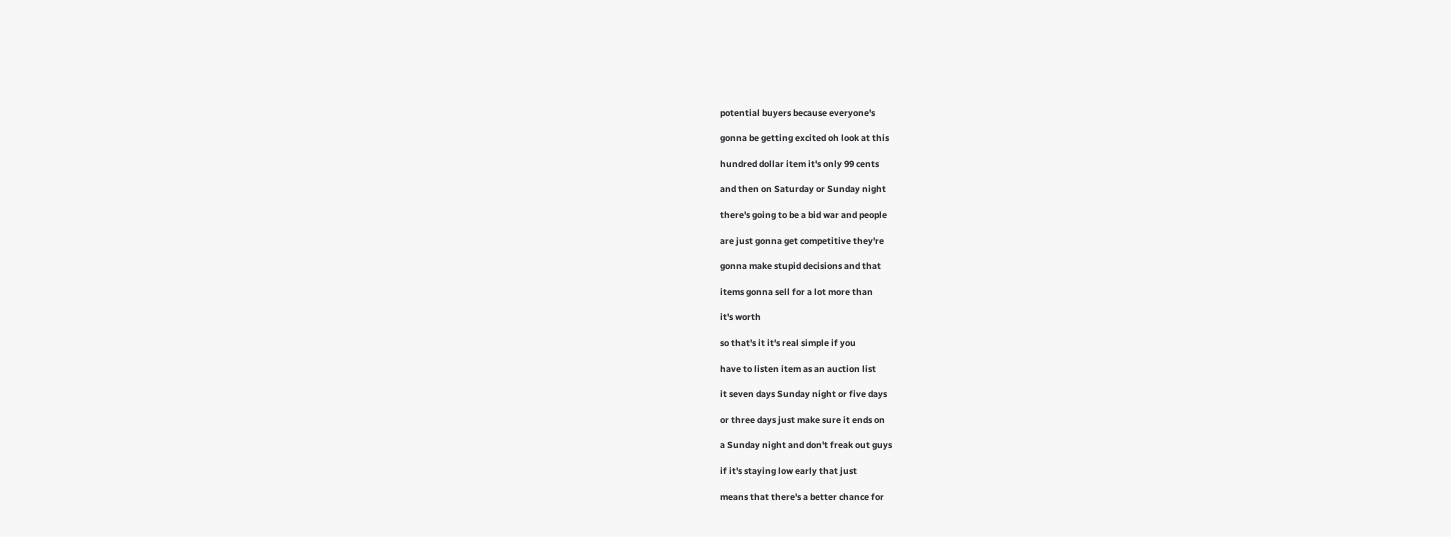potential buyers because everyone's

gonna be getting excited oh look at this

hundred dollar item it's only 99 cents

and then on Saturday or Sunday night

there's going to be a bid war and people

are just gonna get competitive they're

gonna make stupid decisions and that

items gonna sell for a lot more than

it's worth

so that's it it's real simple if you

have to listen item as an auction list

it seven days Sunday night or five days

or three days just make sure it ends on

a Sunday night and don't freak out guys

if it's staying low early that just

means that there's a better chance for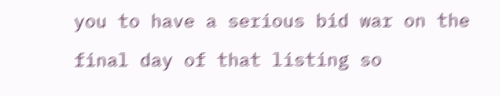you to have a serious bid war on the

final day of that listing so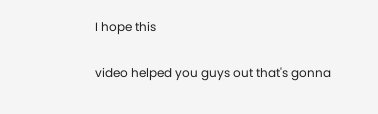I hope this

video helped you guys out that's gonna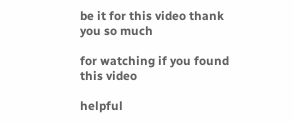be it for this video thank you so much

for watching if you found this video

helpful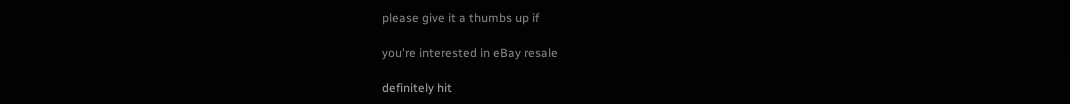please give it a thumbs up if

you're interested in eBay resale

definitely hit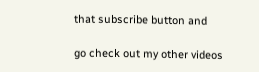that subscribe button and

go check out my other videos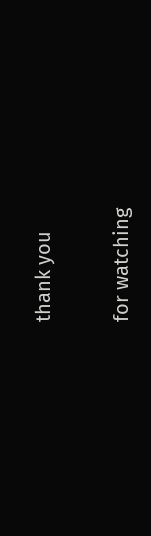thank you

for watching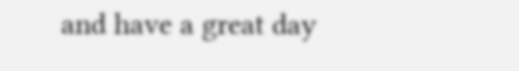and have a great day